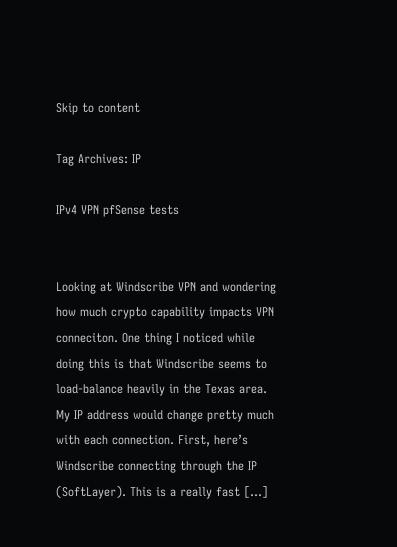Skip to content

Tag Archives: IP

IPv4 VPN pfSense tests


Looking at Windscribe VPN and wondering how much crypto capability impacts VPN conneciton. One thing I noticed while doing this is that Windscribe seems to load-balance heavily in the Texas area. My IP address would change pretty much with each connection. First, here’s Windscribe connecting through the IP (SoftLayer). This is a really fast […]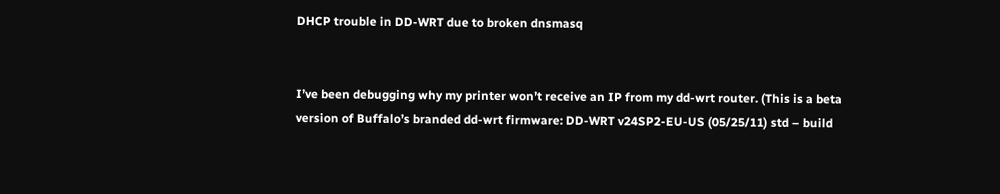DHCP trouble in DD-WRT due to broken dnsmasq


I’ve been debugging why my printer won’t receive an IP from my dd-wrt router. (This is a beta version of Buffalo’s branded dd-wrt firmware: DD-WRT v24SP2-EU-US (05/25/11) std – build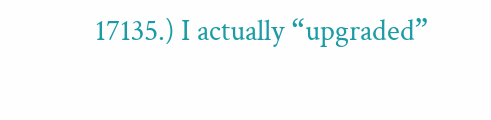17135.) I actually “upgraded”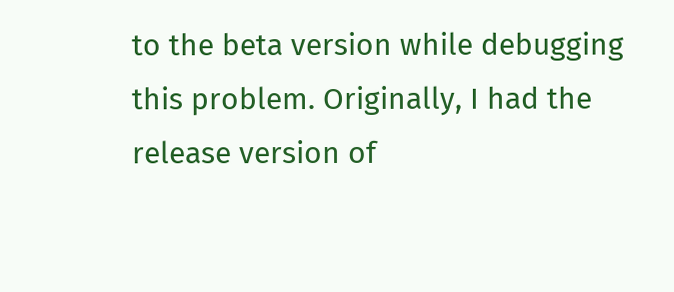to the beta version while debugging this problem. Originally, I had the release version of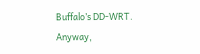Buffalo’s DD-WRT. Anyway,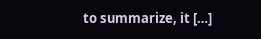to summarize, it […]